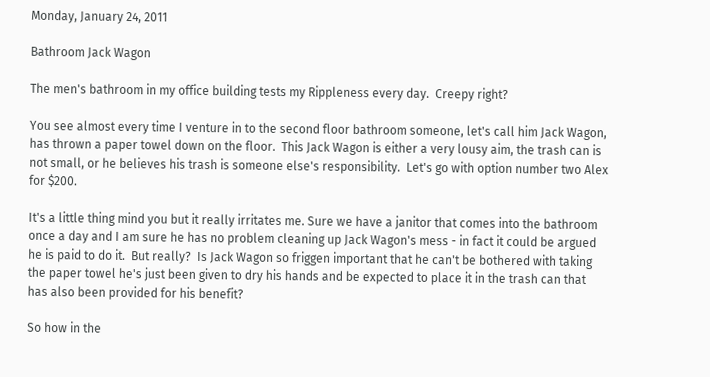Monday, January 24, 2011

Bathroom Jack Wagon

The men's bathroom in my office building tests my Rippleness every day.  Creepy right?

You see almost every time I venture in to the second floor bathroom someone, let's call him Jack Wagon, has thrown a paper towel down on the floor.  This Jack Wagon is either a very lousy aim, the trash can is not small, or he believes his trash is someone else's responsibility.  Let's go with option number two Alex for $200.

It's a little thing mind you but it really irritates me. Sure we have a janitor that comes into the bathroom once a day and I am sure he has no problem cleaning up Jack Wagon's mess - in fact it could be argued he is paid to do it.  But really?  Is Jack Wagon so friggen important that he can't be bothered with taking the paper towel he's just been given to dry his hands and be expected to place it in the trash can that has also been provided for his benefit?

So how in the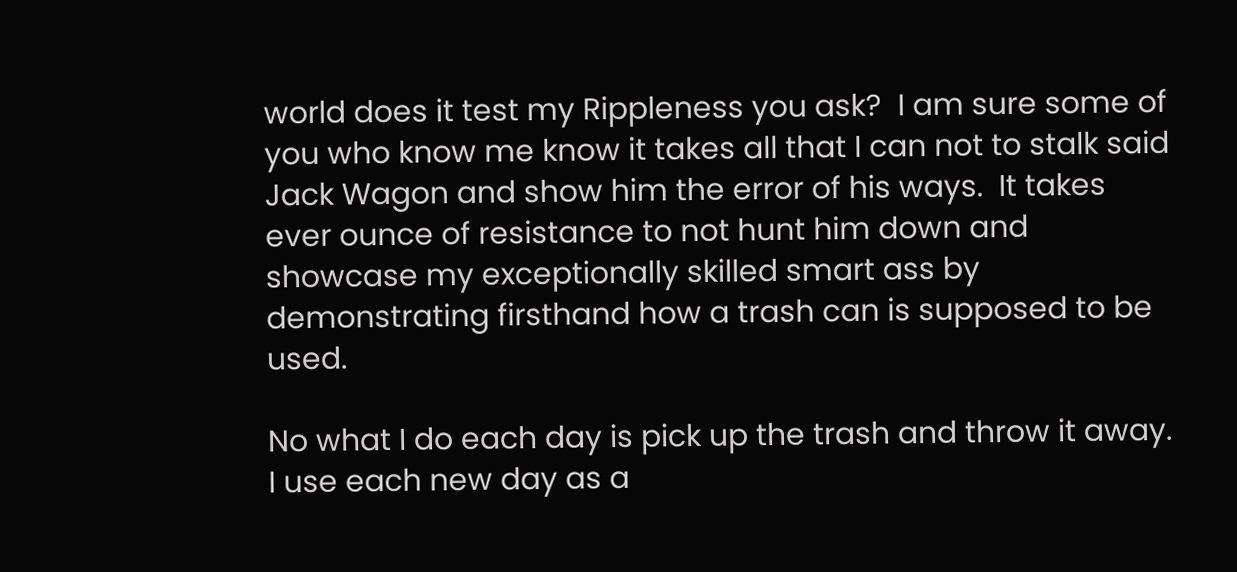world does it test my Rippleness you ask?  I am sure some of you who know me know it takes all that I can not to stalk said Jack Wagon and show him the error of his ways.  It takes ever ounce of resistance to not hunt him down and showcase my exceptionally skilled smart ass by demonstrating firsthand how a trash can is supposed to be used.

No what I do each day is pick up the trash and throw it away.  I use each new day as a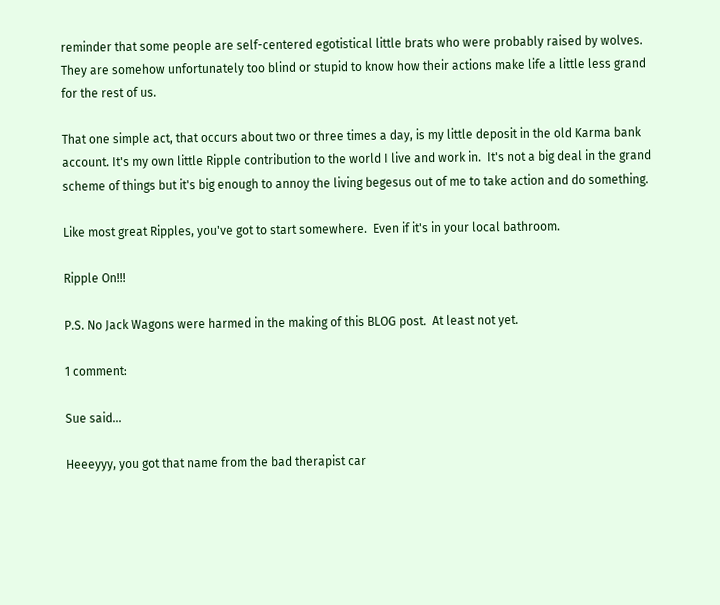reminder that some people are self-centered egotistical little brats who were probably raised by wolves.  They are somehow unfortunately too blind or stupid to know how their actions make life a little less grand for the rest of us.

That one simple act, that occurs about two or three times a day, is my little deposit in the old Karma bank account. It's my own little Ripple contribution to the world I live and work in.  It's not a big deal in the grand scheme of things but it's big enough to annoy the living begesus out of me to take action and do something.

Like most great Ripples, you've got to start somewhere.  Even if it's in your local bathroom.

Ripple On!!!

P.S. No Jack Wagons were harmed in the making of this BLOG post.  At least not yet.

1 comment:

Sue said...

Heeeyyy, you got that name from the bad therapist car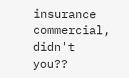insurance commercial, didn't you??